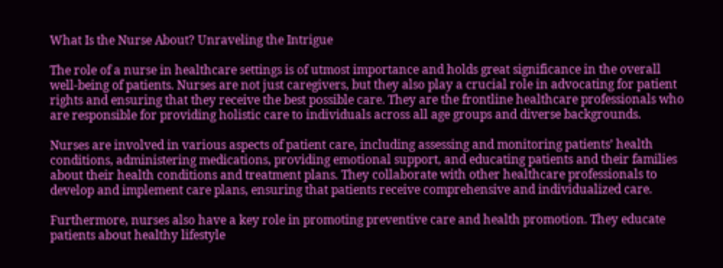What Is the Nurse About? Unraveling the Intrigue

The role of a nurse in healthcare settings is of utmost importance and holds great significance in the overall well-being of patients. Nurses are not just caregivers, but they also play a crucial role in advocating for patient rights and ensuring that they receive the best possible care. They are the frontline healthcare professionals who are responsible for providing holistic care to individuals across all age groups and diverse backgrounds.

Nurses are involved in various aspects of patient care, including assessing and monitoring patients’ health conditions, administering medications, providing emotional support, and educating patients and their families about their health conditions and treatment plans. They collaborate with other healthcare professionals to develop and implement care plans, ensuring that patients receive comprehensive and individualized care.

Furthermore, nurses also have a key role in promoting preventive care and health promotion. They educate patients about healthy lifestyle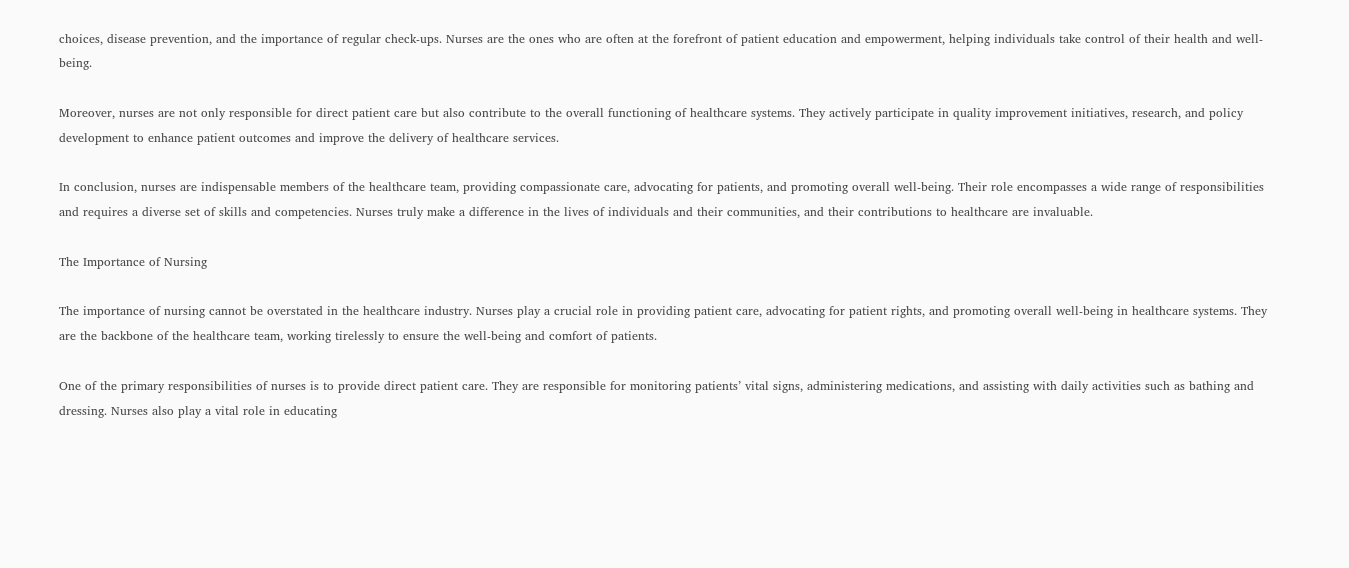choices, disease prevention, and the importance of regular check-ups. Nurses are the ones who are often at the forefront of patient education and empowerment, helping individuals take control of their health and well-being.

Moreover, nurses are not only responsible for direct patient care but also contribute to the overall functioning of healthcare systems. They actively participate in quality improvement initiatives, research, and policy development to enhance patient outcomes and improve the delivery of healthcare services.

In conclusion, nurses are indispensable members of the healthcare team, providing compassionate care, advocating for patients, and promoting overall well-being. Their role encompasses a wide range of responsibilities and requires a diverse set of skills and competencies. Nurses truly make a difference in the lives of individuals and their communities, and their contributions to healthcare are invaluable.

The Importance of Nursing

The importance of nursing cannot be overstated in the healthcare industry. Nurses play a crucial role in providing patient care, advocating for patient rights, and promoting overall well-being in healthcare systems. They are the backbone of the healthcare team, working tirelessly to ensure the well-being and comfort of patients.

One of the primary responsibilities of nurses is to provide direct patient care. They are responsible for monitoring patients’ vital signs, administering medications, and assisting with daily activities such as bathing and dressing. Nurses also play a vital role in educating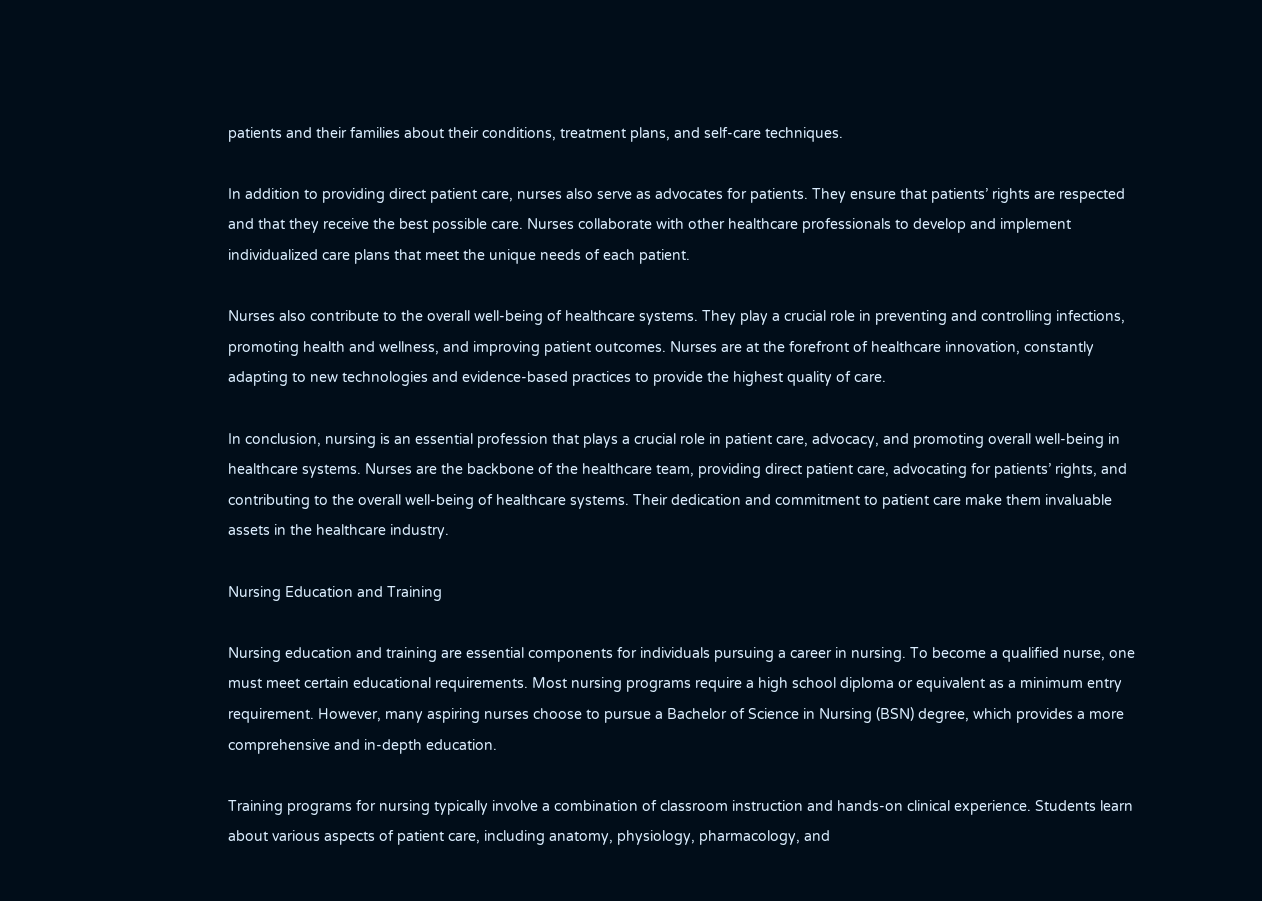patients and their families about their conditions, treatment plans, and self-care techniques.

In addition to providing direct patient care, nurses also serve as advocates for patients. They ensure that patients’ rights are respected and that they receive the best possible care. Nurses collaborate with other healthcare professionals to develop and implement individualized care plans that meet the unique needs of each patient.

Nurses also contribute to the overall well-being of healthcare systems. They play a crucial role in preventing and controlling infections, promoting health and wellness, and improving patient outcomes. Nurses are at the forefront of healthcare innovation, constantly adapting to new technologies and evidence-based practices to provide the highest quality of care.

In conclusion, nursing is an essential profession that plays a crucial role in patient care, advocacy, and promoting overall well-being in healthcare systems. Nurses are the backbone of the healthcare team, providing direct patient care, advocating for patients’ rights, and contributing to the overall well-being of healthcare systems. Their dedication and commitment to patient care make them invaluable assets in the healthcare industry.

Nursing Education and Training

Nursing education and training are essential components for individuals pursuing a career in nursing. To become a qualified nurse, one must meet certain educational requirements. Most nursing programs require a high school diploma or equivalent as a minimum entry requirement. However, many aspiring nurses choose to pursue a Bachelor of Science in Nursing (BSN) degree, which provides a more comprehensive and in-depth education.

Training programs for nursing typically involve a combination of classroom instruction and hands-on clinical experience. Students learn about various aspects of patient care, including anatomy, physiology, pharmacology, and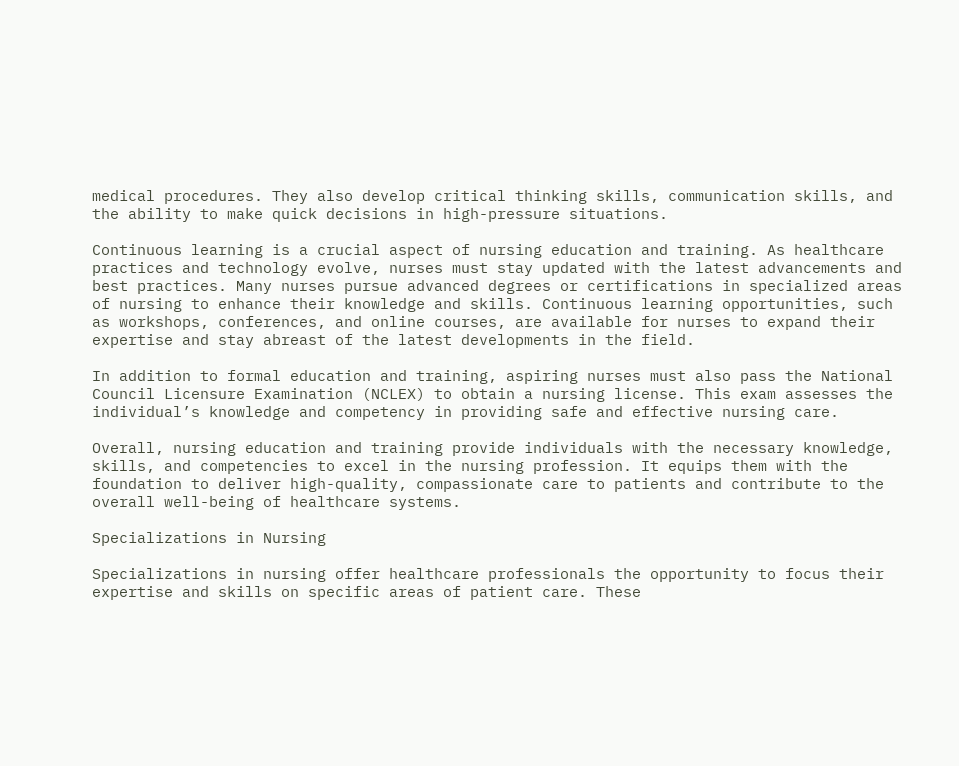medical procedures. They also develop critical thinking skills, communication skills, and the ability to make quick decisions in high-pressure situations.

Continuous learning is a crucial aspect of nursing education and training. As healthcare practices and technology evolve, nurses must stay updated with the latest advancements and best practices. Many nurses pursue advanced degrees or certifications in specialized areas of nursing to enhance their knowledge and skills. Continuous learning opportunities, such as workshops, conferences, and online courses, are available for nurses to expand their expertise and stay abreast of the latest developments in the field.

In addition to formal education and training, aspiring nurses must also pass the National Council Licensure Examination (NCLEX) to obtain a nursing license. This exam assesses the individual’s knowledge and competency in providing safe and effective nursing care.

Overall, nursing education and training provide individuals with the necessary knowledge, skills, and competencies to excel in the nursing profession. It equips them with the foundation to deliver high-quality, compassionate care to patients and contribute to the overall well-being of healthcare systems.

Specializations in Nursing

Specializations in nursing offer healthcare professionals the opportunity to focus their expertise and skills on specific areas of patient care. These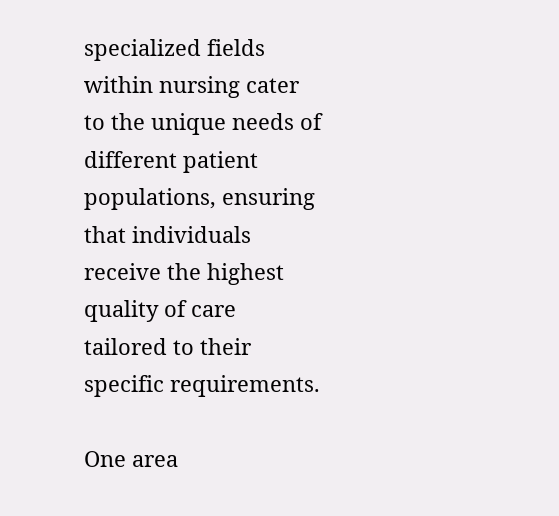specialized fields within nursing cater to the unique needs of different patient populations, ensuring that individuals receive the highest quality of care tailored to their specific requirements.

One area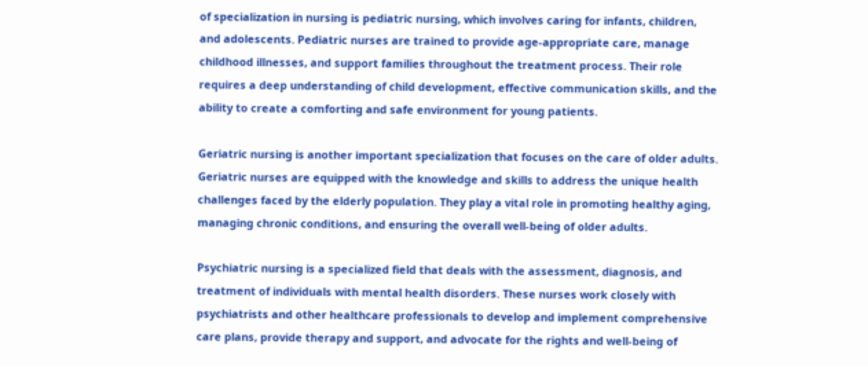of specialization in nursing is pediatric nursing, which involves caring for infants, children, and adolescents. Pediatric nurses are trained to provide age-appropriate care, manage childhood illnesses, and support families throughout the treatment process. Their role requires a deep understanding of child development, effective communication skills, and the ability to create a comforting and safe environment for young patients.

Geriatric nursing is another important specialization that focuses on the care of older adults. Geriatric nurses are equipped with the knowledge and skills to address the unique health challenges faced by the elderly population. They play a vital role in promoting healthy aging, managing chronic conditions, and ensuring the overall well-being of older adults.

Psychiatric nursing is a specialized field that deals with the assessment, diagnosis, and treatment of individuals with mental health disorders. These nurses work closely with psychiatrists and other healthcare professionals to develop and implement comprehensive care plans, provide therapy and support, and advocate for the rights and well-being of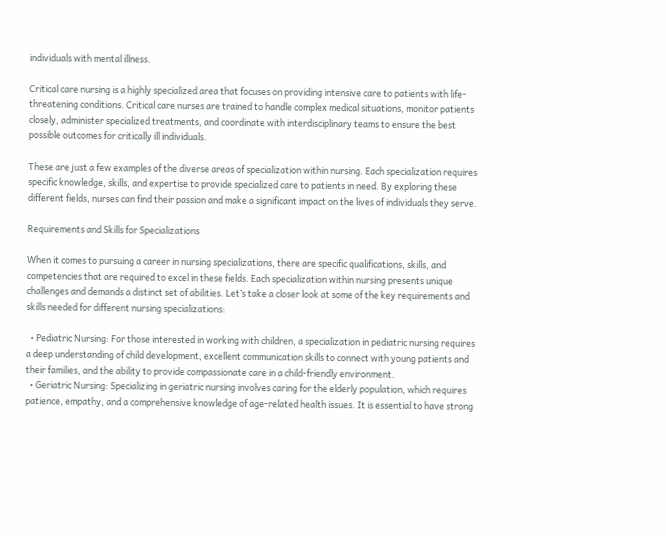individuals with mental illness.

Critical care nursing is a highly specialized area that focuses on providing intensive care to patients with life-threatening conditions. Critical care nurses are trained to handle complex medical situations, monitor patients closely, administer specialized treatments, and coordinate with interdisciplinary teams to ensure the best possible outcomes for critically ill individuals.

These are just a few examples of the diverse areas of specialization within nursing. Each specialization requires specific knowledge, skills, and expertise to provide specialized care to patients in need. By exploring these different fields, nurses can find their passion and make a significant impact on the lives of individuals they serve.

Requirements and Skills for Specializations

When it comes to pursuing a career in nursing specializations, there are specific qualifications, skills, and competencies that are required to excel in these fields. Each specialization within nursing presents unique challenges and demands a distinct set of abilities. Let’s take a closer look at some of the key requirements and skills needed for different nursing specializations:

  • Pediatric Nursing: For those interested in working with children, a specialization in pediatric nursing requires a deep understanding of child development, excellent communication skills to connect with young patients and their families, and the ability to provide compassionate care in a child-friendly environment.
  • Geriatric Nursing: Specializing in geriatric nursing involves caring for the elderly population, which requires patience, empathy, and a comprehensive knowledge of age-related health issues. It is essential to have strong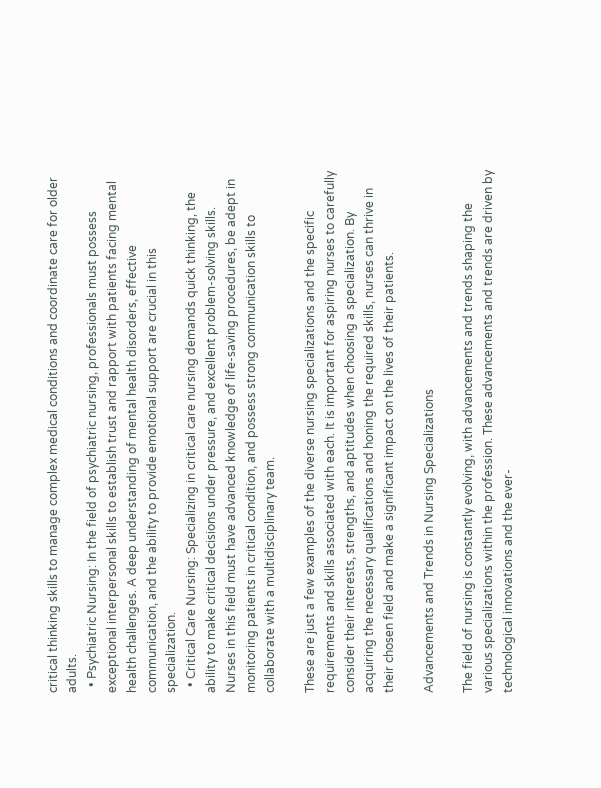critical thinking skills to manage complex medical conditions and coordinate care for older adults.
  • Psychiatric Nursing: In the field of psychiatric nursing, professionals must possess exceptional interpersonal skills to establish trust and rapport with patients facing mental health challenges. A deep understanding of mental health disorders, effective communication, and the ability to provide emotional support are crucial in this specialization.
  • Critical Care Nursing: Specializing in critical care nursing demands quick thinking, the ability to make critical decisions under pressure, and excellent problem-solving skills. Nurses in this field must have advanced knowledge of life-saving procedures, be adept in monitoring patients in critical condition, and possess strong communication skills to collaborate with a multidisciplinary team.

These are just a few examples of the diverse nursing specializations and the specific requirements and skills associated with each. It is important for aspiring nurses to carefully consider their interests, strengths, and aptitudes when choosing a specialization. By acquiring the necessary qualifications and honing the required skills, nurses can thrive in their chosen field and make a significant impact on the lives of their patients.

Advancements and Trends in Nursing Specializations

The field of nursing is constantly evolving, with advancements and trends shaping the various specializations within the profession. These advancements and trends are driven by technological innovations and the ever-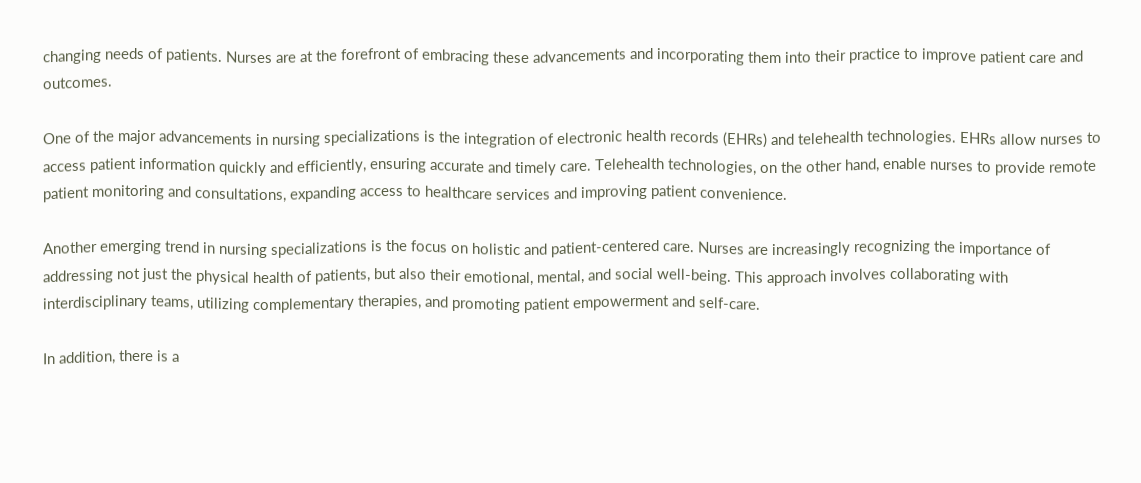changing needs of patients. Nurses are at the forefront of embracing these advancements and incorporating them into their practice to improve patient care and outcomes.

One of the major advancements in nursing specializations is the integration of electronic health records (EHRs) and telehealth technologies. EHRs allow nurses to access patient information quickly and efficiently, ensuring accurate and timely care. Telehealth technologies, on the other hand, enable nurses to provide remote patient monitoring and consultations, expanding access to healthcare services and improving patient convenience.

Another emerging trend in nursing specializations is the focus on holistic and patient-centered care. Nurses are increasingly recognizing the importance of addressing not just the physical health of patients, but also their emotional, mental, and social well-being. This approach involves collaborating with interdisciplinary teams, utilizing complementary therapies, and promoting patient empowerment and self-care.

In addition, there is a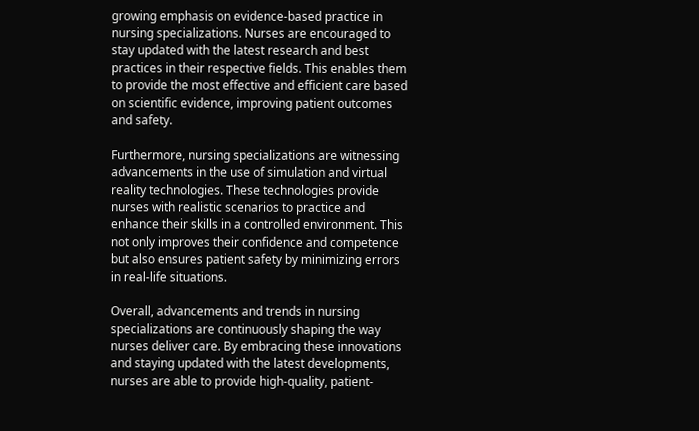growing emphasis on evidence-based practice in nursing specializations. Nurses are encouraged to stay updated with the latest research and best practices in their respective fields. This enables them to provide the most effective and efficient care based on scientific evidence, improving patient outcomes and safety.

Furthermore, nursing specializations are witnessing advancements in the use of simulation and virtual reality technologies. These technologies provide nurses with realistic scenarios to practice and enhance their skills in a controlled environment. This not only improves their confidence and competence but also ensures patient safety by minimizing errors in real-life situations.

Overall, advancements and trends in nursing specializations are continuously shaping the way nurses deliver care. By embracing these innovations and staying updated with the latest developments, nurses are able to provide high-quality, patient-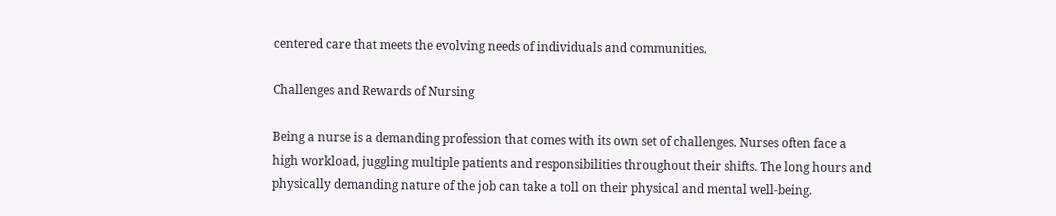centered care that meets the evolving needs of individuals and communities.

Challenges and Rewards of Nursing

Being a nurse is a demanding profession that comes with its own set of challenges. Nurses often face a high workload, juggling multiple patients and responsibilities throughout their shifts. The long hours and physically demanding nature of the job can take a toll on their physical and mental well-being.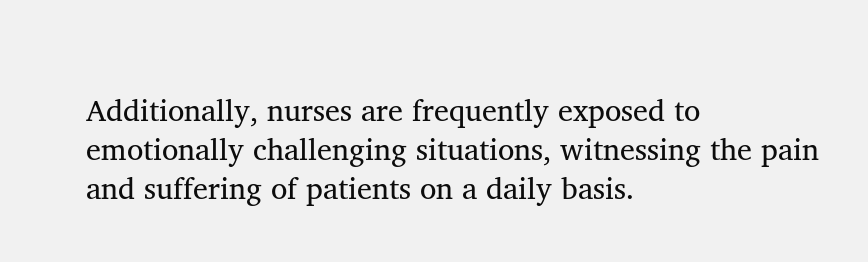Additionally, nurses are frequently exposed to emotionally challenging situations, witnessing the pain and suffering of patients on a daily basis.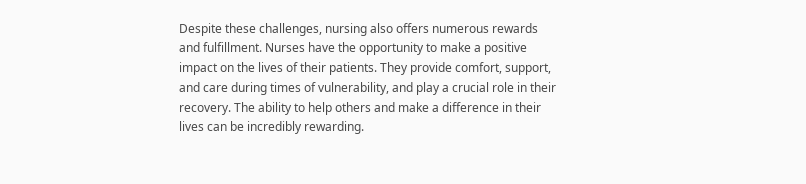Despite these challenges, nursing also offers numerous rewards and fulfillment. Nurses have the opportunity to make a positive impact on the lives of their patients. They provide comfort, support, and care during times of vulnerability, and play a crucial role in their recovery. The ability to help others and make a difference in their lives can be incredibly rewarding.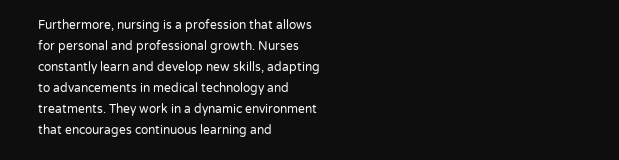Furthermore, nursing is a profession that allows for personal and professional growth. Nurses constantly learn and develop new skills, adapting to advancements in medical technology and treatments. They work in a dynamic environment that encourages continuous learning and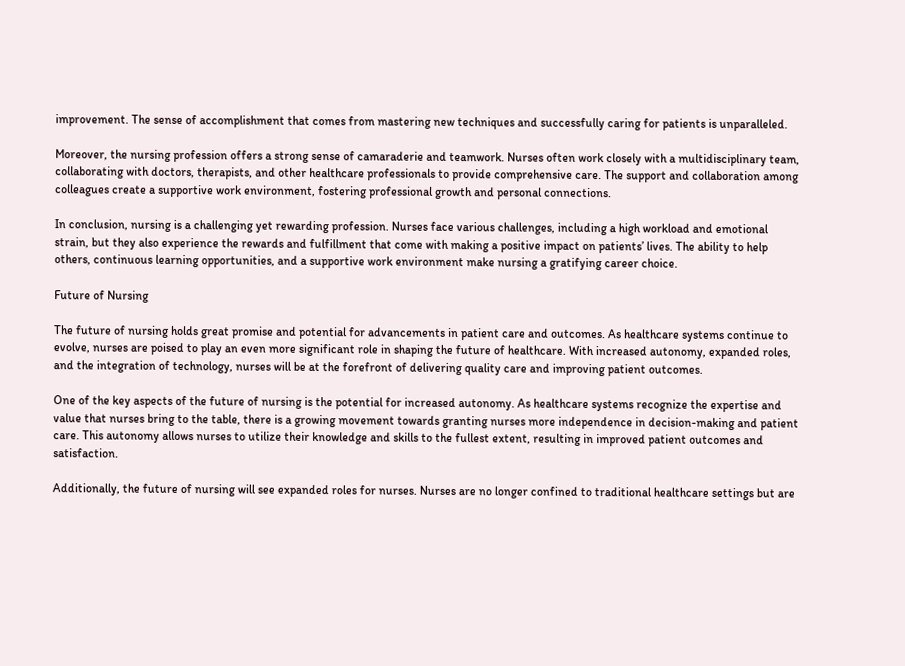improvement. The sense of accomplishment that comes from mastering new techniques and successfully caring for patients is unparalleled.

Moreover, the nursing profession offers a strong sense of camaraderie and teamwork. Nurses often work closely with a multidisciplinary team, collaborating with doctors, therapists, and other healthcare professionals to provide comprehensive care. The support and collaboration among colleagues create a supportive work environment, fostering professional growth and personal connections.

In conclusion, nursing is a challenging yet rewarding profession. Nurses face various challenges, including a high workload and emotional strain, but they also experience the rewards and fulfillment that come with making a positive impact on patients’ lives. The ability to help others, continuous learning opportunities, and a supportive work environment make nursing a gratifying career choice.

Future of Nursing

The future of nursing holds great promise and potential for advancements in patient care and outcomes. As healthcare systems continue to evolve, nurses are poised to play an even more significant role in shaping the future of healthcare. With increased autonomy, expanded roles, and the integration of technology, nurses will be at the forefront of delivering quality care and improving patient outcomes.

One of the key aspects of the future of nursing is the potential for increased autonomy. As healthcare systems recognize the expertise and value that nurses bring to the table, there is a growing movement towards granting nurses more independence in decision-making and patient care. This autonomy allows nurses to utilize their knowledge and skills to the fullest extent, resulting in improved patient outcomes and satisfaction.

Additionally, the future of nursing will see expanded roles for nurses. Nurses are no longer confined to traditional healthcare settings but are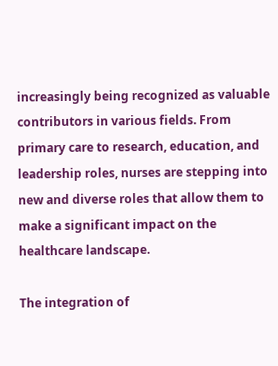increasingly being recognized as valuable contributors in various fields. From primary care to research, education, and leadership roles, nurses are stepping into new and diverse roles that allow them to make a significant impact on the healthcare landscape.

The integration of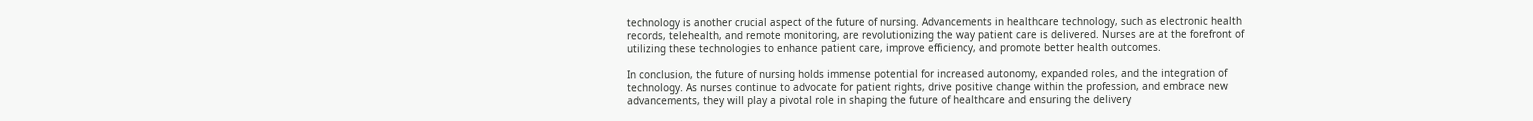technology is another crucial aspect of the future of nursing. Advancements in healthcare technology, such as electronic health records, telehealth, and remote monitoring, are revolutionizing the way patient care is delivered. Nurses are at the forefront of utilizing these technologies to enhance patient care, improve efficiency, and promote better health outcomes.

In conclusion, the future of nursing holds immense potential for increased autonomy, expanded roles, and the integration of technology. As nurses continue to advocate for patient rights, drive positive change within the profession, and embrace new advancements, they will play a pivotal role in shaping the future of healthcare and ensuring the delivery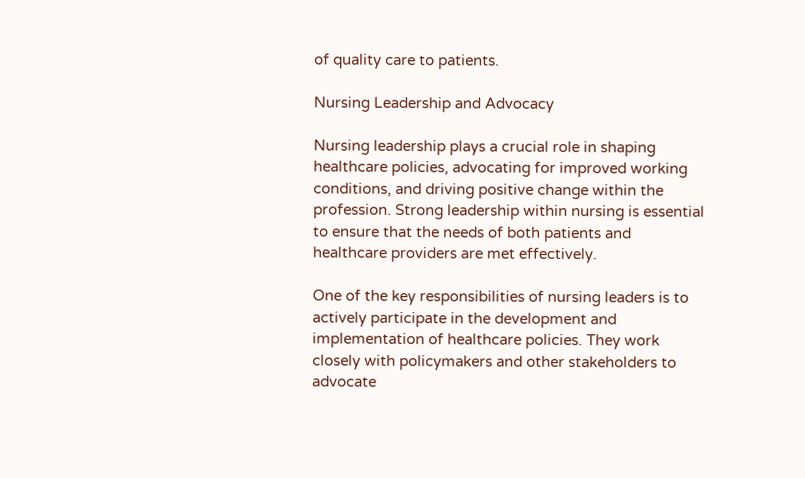of quality care to patients.

Nursing Leadership and Advocacy

Nursing leadership plays a crucial role in shaping healthcare policies, advocating for improved working conditions, and driving positive change within the profession. Strong leadership within nursing is essential to ensure that the needs of both patients and healthcare providers are met effectively.

One of the key responsibilities of nursing leaders is to actively participate in the development and implementation of healthcare policies. They work closely with policymakers and other stakeholders to advocate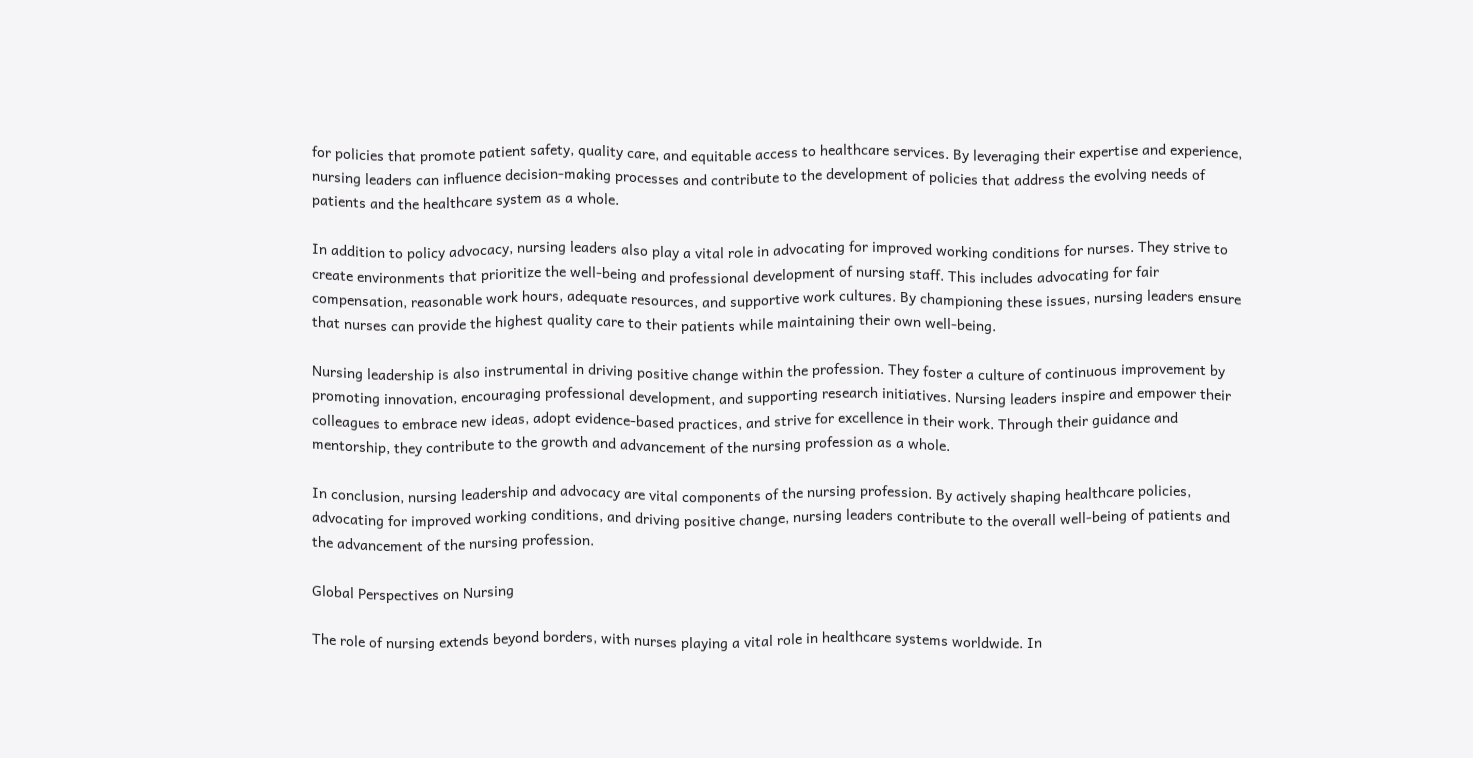for policies that promote patient safety, quality care, and equitable access to healthcare services. By leveraging their expertise and experience, nursing leaders can influence decision-making processes and contribute to the development of policies that address the evolving needs of patients and the healthcare system as a whole.

In addition to policy advocacy, nursing leaders also play a vital role in advocating for improved working conditions for nurses. They strive to create environments that prioritize the well-being and professional development of nursing staff. This includes advocating for fair compensation, reasonable work hours, adequate resources, and supportive work cultures. By championing these issues, nursing leaders ensure that nurses can provide the highest quality care to their patients while maintaining their own well-being.

Nursing leadership is also instrumental in driving positive change within the profession. They foster a culture of continuous improvement by promoting innovation, encouraging professional development, and supporting research initiatives. Nursing leaders inspire and empower their colleagues to embrace new ideas, adopt evidence-based practices, and strive for excellence in their work. Through their guidance and mentorship, they contribute to the growth and advancement of the nursing profession as a whole.

In conclusion, nursing leadership and advocacy are vital components of the nursing profession. By actively shaping healthcare policies, advocating for improved working conditions, and driving positive change, nursing leaders contribute to the overall well-being of patients and the advancement of the nursing profession.

Global Perspectives on Nursing

The role of nursing extends beyond borders, with nurses playing a vital role in healthcare systems worldwide. In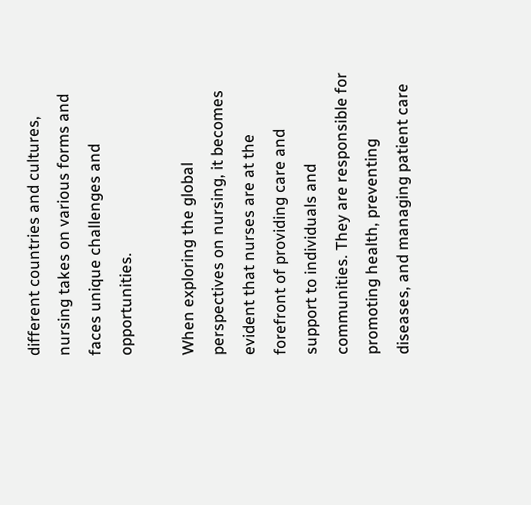different countries and cultures, nursing takes on various forms and faces unique challenges and opportunities.

When exploring the global perspectives on nursing, it becomes evident that nurses are at the forefront of providing care and support to individuals and communities. They are responsible for promoting health, preventing diseases, and managing patient care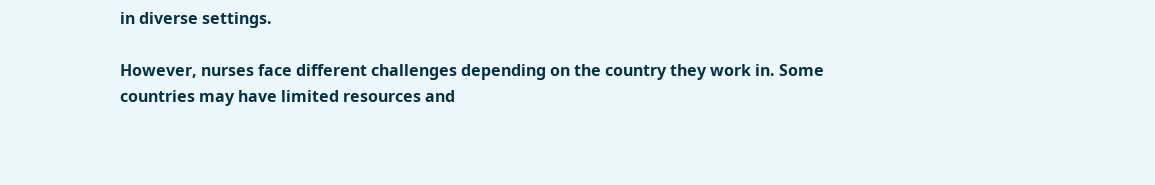in diverse settings.

However, nurses face different challenges depending on the country they work in. Some countries may have limited resources and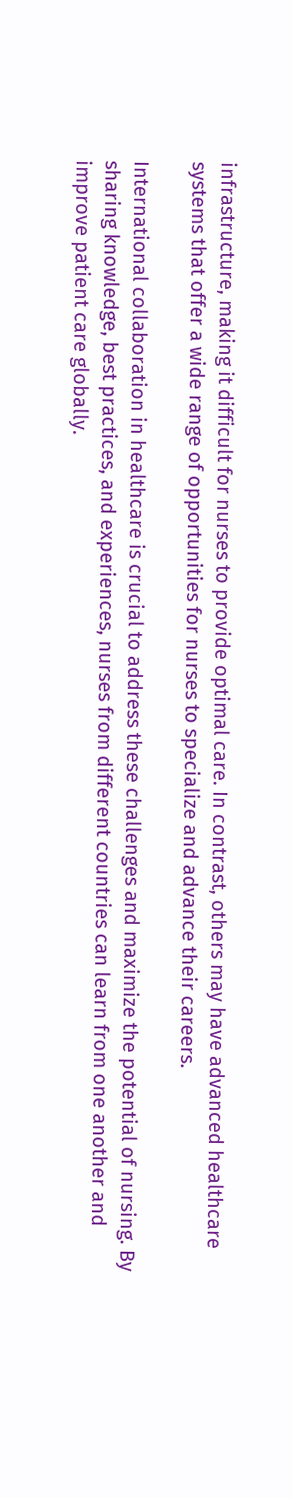infrastructure, making it difficult for nurses to provide optimal care. In contrast, others may have advanced healthcare systems that offer a wide range of opportunities for nurses to specialize and advance their careers.

International collaboration in healthcare is crucial to address these challenges and maximize the potential of nursing. By sharing knowledge, best practices, and experiences, nurses from different countries can learn from one another and improve patient care globally.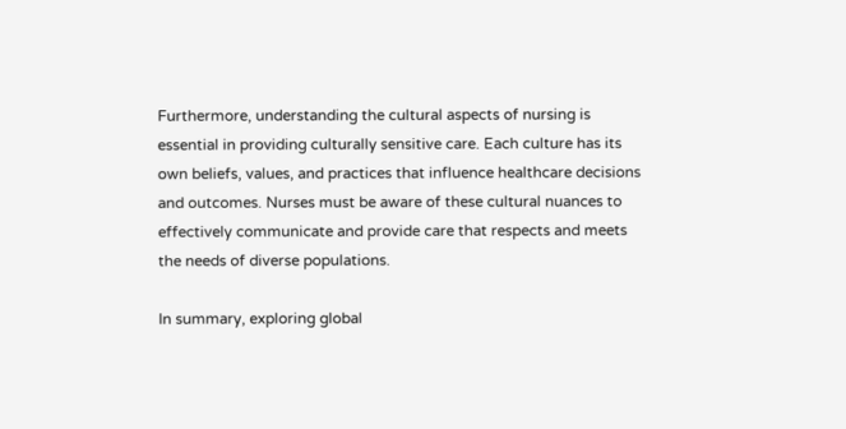Furthermore, understanding the cultural aspects of nursing is essential in providing culturally sensitive care. Each culture has its own beliefs, values, and practices that influence healthcare decisions and outcomes. Nurses must be aware of these cultural nuances to effectively communicate and provide care that respects and meets the needs of diverse populations.

In summary, exploring global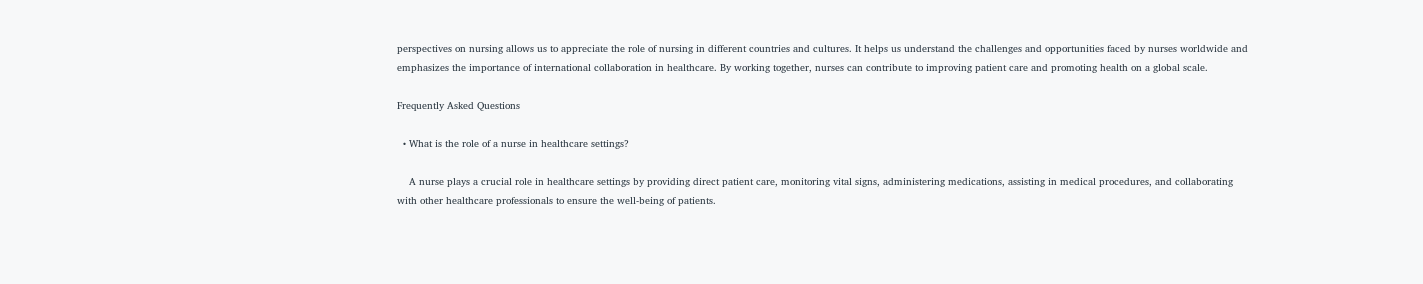perspectives on nursing allows us to appreciate the role of nursing in different countries and cultures. It helps us understand the challenges and opportunities faced by nurses worldwide and emphasizes the importance of international collaboration in healthcare. By working together, nurses can contribute to improving patient care and promoting health on a global scale.

Frequently Asked Questions

  • What is the role of a nurse in healthcare settings?

    A nurse plays a crucial role in healthcare settings by providing direct patient care, monitoring vital signs, administering medications, assisting in medical procedures, and collaborating with other healthcare professionals to ensure the well-being of patients.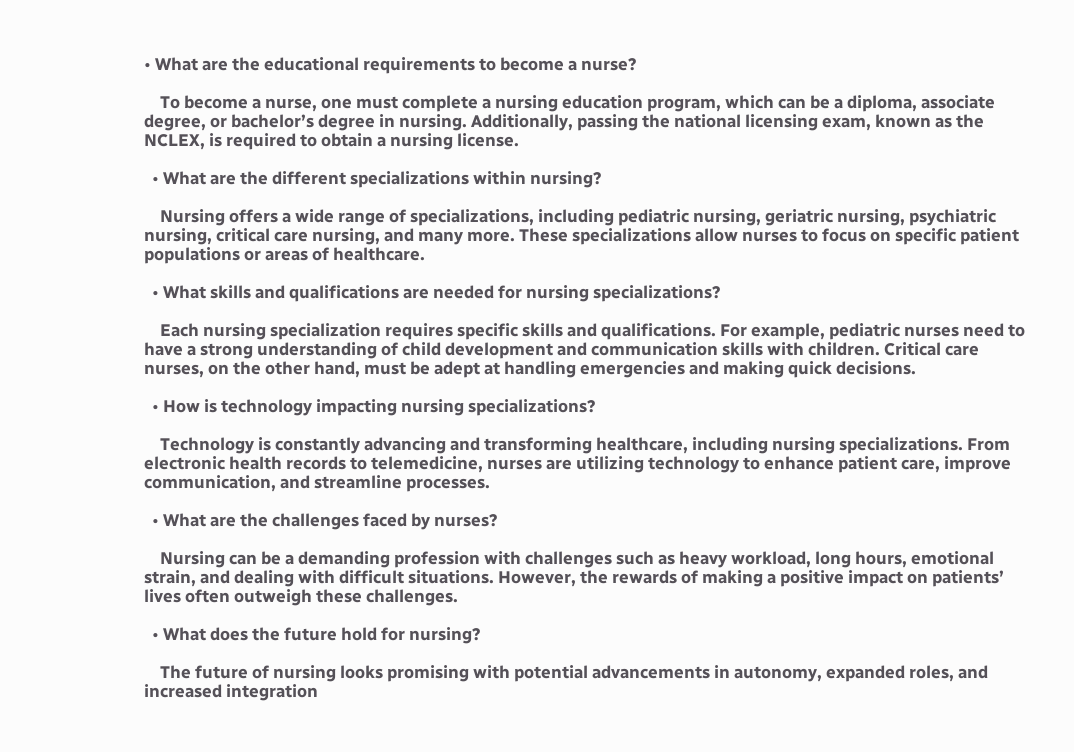• What are the educational requirements to become a nurse?

    To become a nurse, one must complete a nursing education program, which can be a diploma, associate degree, or bachelor’s degree in nursing. Additionally, passing the national licensing exam, known as the NCLEX, is required to obtain a nursing license.

  • What are the different specializations within nursing?

    Nursing offers a wide range of specializations, including pediatric nursing, geriatric nursing, psychiatric nursing, critical care nursing, and many more. These specializations allow nurses to focus on specific patient populations or areas of healthcare.

  • What skills and qualifications are needed for nursing specializations?

    Each nursing specialization requires specific skills and qualifications. For example, pediatric nurses need to have a strong understanding of child development and communication skills with children. Critical care nurses, on the other hand, must be adept at handling emergencies and making quick decisions.

  • How is technology impacting nursing specializations?

    Technology is constantly advancing and transforming healthcare, including nursing specializations. From electronic health records to telemedicine, nurses are utilizing technology to enhance patient care, improve communication, and streamline processes.

  • What are the challenges faced by nurses?

    Nursing can be a demanding profession with challenges such as heavy workload, long hours, emotional strain, and dealing with difficult situations. However, the rewards of making a positive impact on patients’ lives often outweigh these challenges.

  • What does the future hold for nursing?

    The future of nursing looks promising with potential advancements in autonomy, expanded roles, and increased integration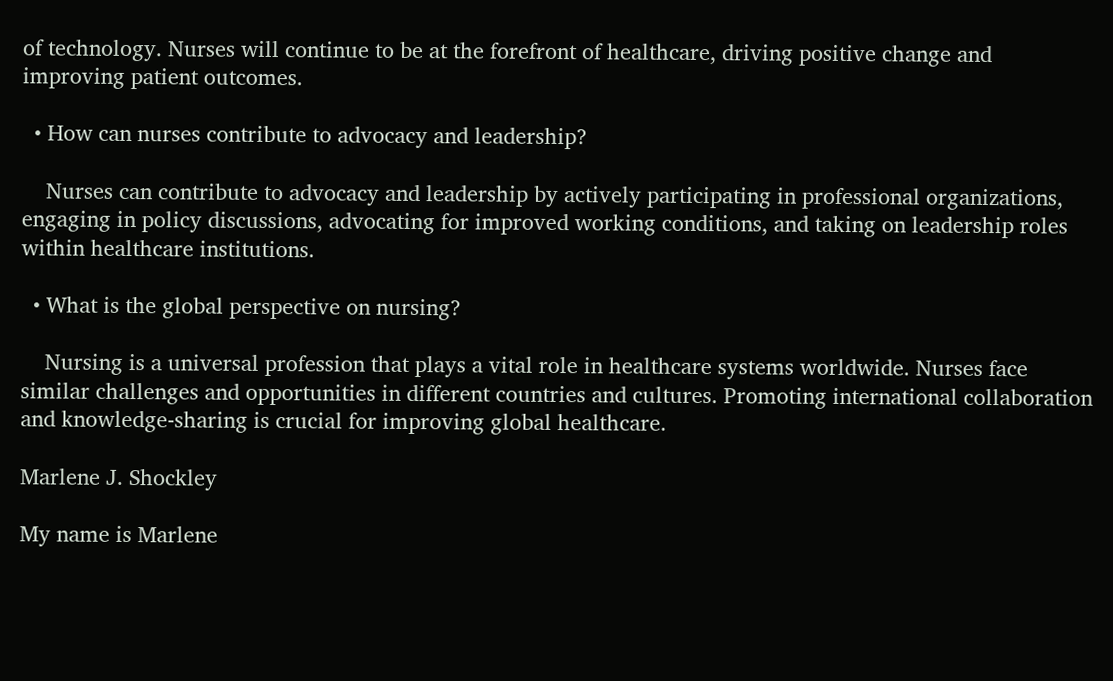of technology. Nurses will continue to be at the forefront of healthcare, driving positive change and improving patient outcomes.

  • How can nurses contribute to advocacy and leadership?

    Nurses can contribute to advocacy and leadership by actively participating in professional organizations, engaging in policy discussions, advocating for improved working conditions, and taking on leadership roles within healthcare institutions.

  • What is the global perspective on nursing?

    Nursing is a universal profession that plays a vital role in healthcare systems worldwide. Nurses face similar challenges and opportunities in different countries and cultures. Promoting international collaboration and knowledge-sharing is crucial for improving global healthcare.

Marlene J. Shockley

My name is Marlene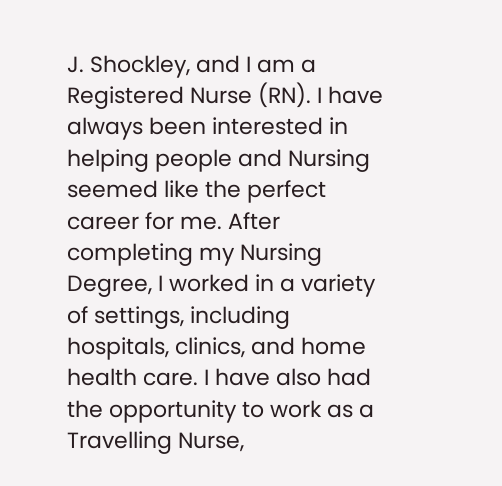J. Shockley, and I am a Registered Nurse (RN). I have always been interested in helping people and Nursing seemed like the perfect career for me. After completing my Nursing Degree, I worked in a variety of settings, including hospitals, clinics, and home health care. I have also had the opportunity to work as a Travelling Nurse,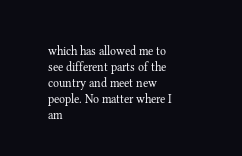which has allowed me to see different parts of the country and meet new people. No matter where I am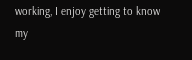working, I enjoy getting to know my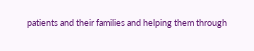patients and their families and helping them through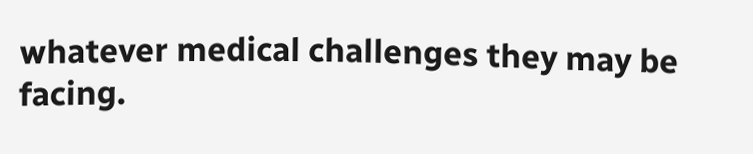whatever medical challenges they may be facing.